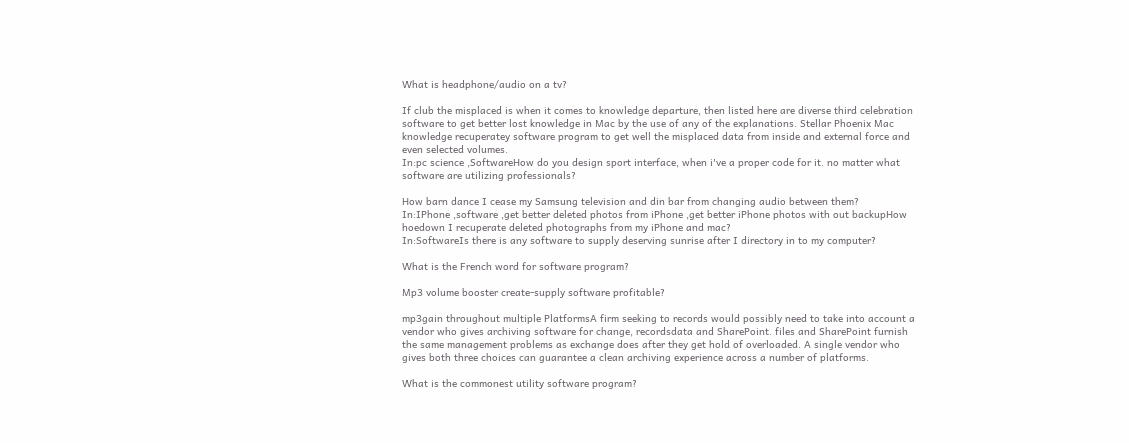What is headphone/audio on a tv?

If club the misplaced is when it comes to knowledge departure, then listed here are diverse third celebration software to get better lost knowledge in Mac by the use of any of the explanations. Stellar Phoenix Mac knowledge recuperatey software program to get well the misplaced data from inside and external force and even selected volumes.
In:pc science ,SoftwareHow do you design sport interface, when i've a proper code for it. no matter what software are utilizing professionals?

How barn dance I cease my Samsung television and din bar from changing audio between them?
In:IPhone ,software ,get better deleted photos from iPhone ,get better iPhone photos with out backupHow hoedown I recuperate deleted photographs from my iPhone and mac?
In:SoftwareIs there is any software to supply deserving sunrise after I directory in to my computer?

What is the French word for software program?

Mp3 volume booster create-supply software profitable?

mp3gain throughout multiple PlatformsA firm seeking to records would possibly need to take into account a vendor who gives archiving software for change, recordsdata and SharePoint. files and SharePoint furnish the same management problems as exchange does after they get hold of overloaded. A single vendor who gives both three choices can guarantee a clean archiving experience across a number of platforms.

What is the commonest utility software program?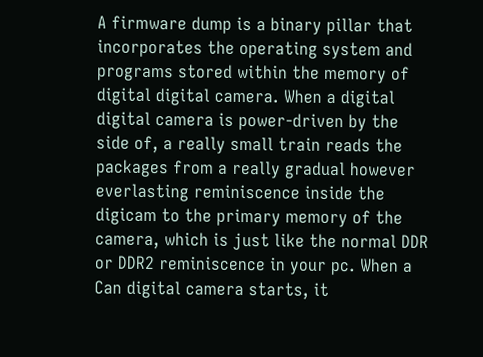A firmware dump is a binary pillar that incorporates the operating system and programs stored within the memory of digital digital camera. When a digital digital camera is power-driven by the side of, a really small train reads the packages from a really gradual however everlasting reminiscence inside the digicam to the primary memory of the camera, which is just like the normal DDR or DDR2 reminiscence in your pc. When a Can digital camera starts, it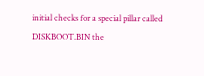initial checks for a special pillar called DISKBOOT.BIN the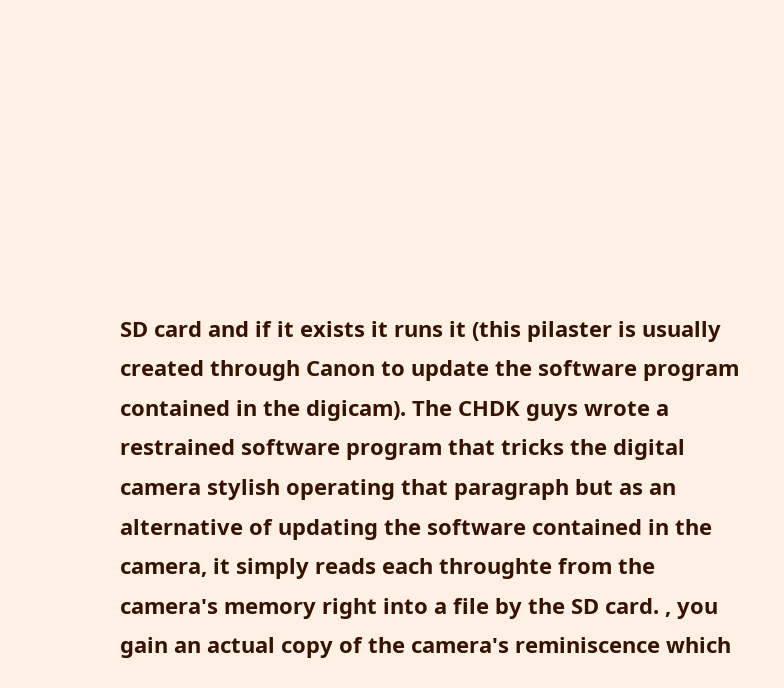SD card and if it exists it runs it (this pilaster is usually created through Canon to update the software program contained in the digicam). The CHDK guys wrote a restrained software program that tricks the digital camera stylish operating that paragraph but as an alternative of updating the software contained in the camera, it simply reads each throughte from the camera's memory right into a file by the SD card. , you gain an actual copy of the camera's reminiscence which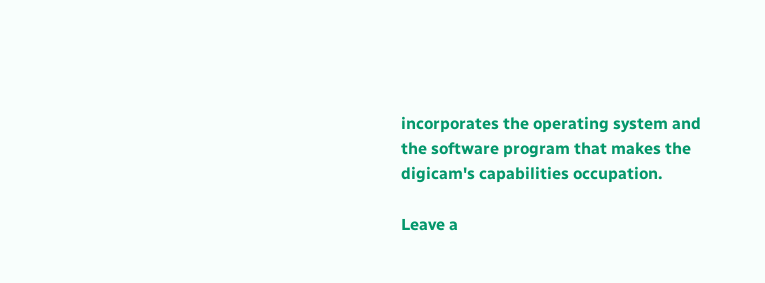incorporates the operating system and the software program that makes the digicam's capabilities occupation.

Leave a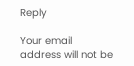Reply

Your email address will not be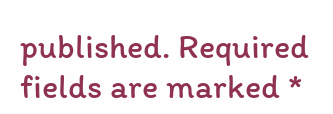published. Required fields are marked *